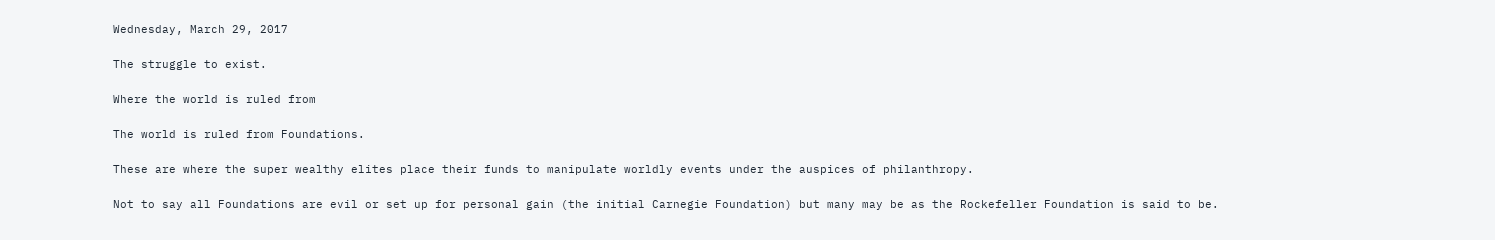Wednesday, March 29, 2017

The struggle to exist.

Where the world is ruled from

The world is ruled from Foundations.

These are where the super wealthy elites place their funds to manipulate worldly events under the auspices of philanthropy.

Not to say all Foundations are evil or set up for personal gain (the initial Carnegie Foundation) but many may be as the Rockefeller Foundation is said to be.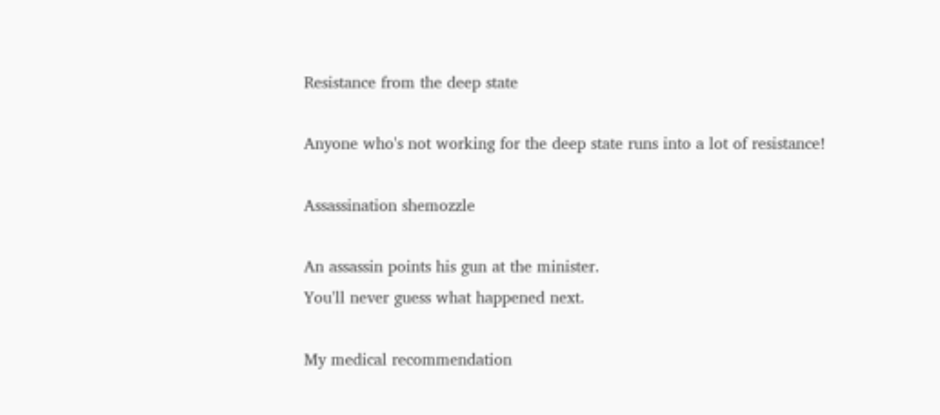Resistance from the deep state

Anyone who's not working for the deep state runs into a lot of resistance!

Assassination shemozzle

An assassin points his gun at the minister.
You'll never guess what happened next.

My medical recommendation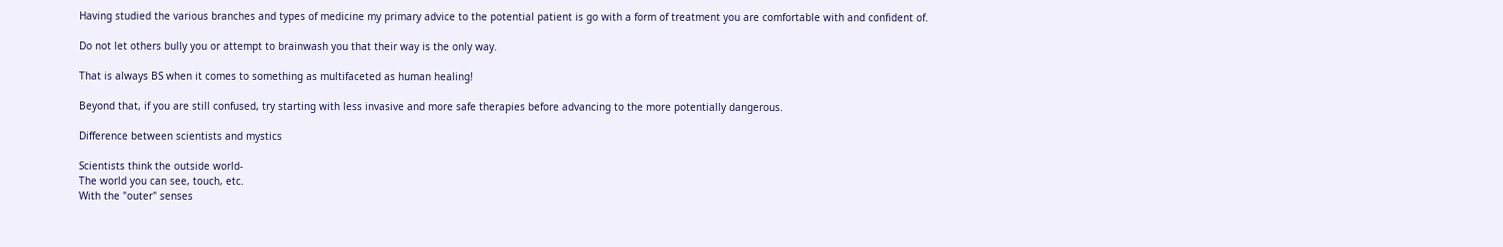Having studied the various branches and types of medicine my primary advice to the potential patient is go with a form of treatment you are comfortable with and confident of.

Do not let others bully you or attempt to brainwash you that their way is the only way.

That is always BS when it comes to something as multifaceted as human healing!

Beyond that, if you are still confused, try starting with less invasive and more safe therapies before advancing to the more potentially dangerous.

Difference between scientists and mystics

Scientists think the outside world-
The world you can see, touch, etc.
With the "outer" senses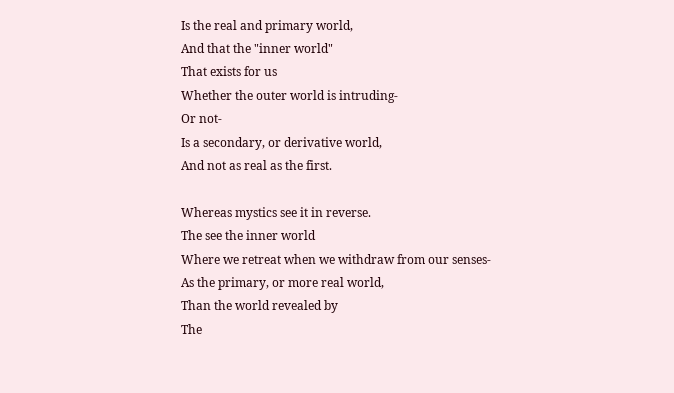Is the real and primary world,
And that the "inner world"
That exists for us
Whether the outer world is intruding-
Or not-
Is a secondary, or derivative world,
And not as real as the first.

Whereas mystics see it in reverse.
The see the inner world
Where we retreat when we withdraw from our senses-
As the primary, or more real world,
Than the world revealed by
The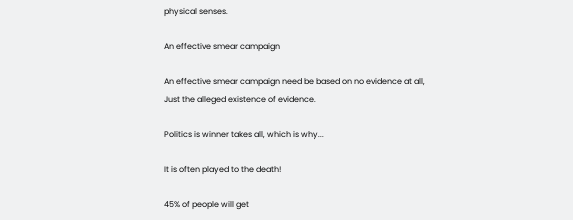physical senses.

An effective smear campaign

An effective smear campaign need be based on no evidence at all,
Just the alleged existence of evidence.

Politics is winner takes all, which is why...

It is often played to the death!

45% of people will get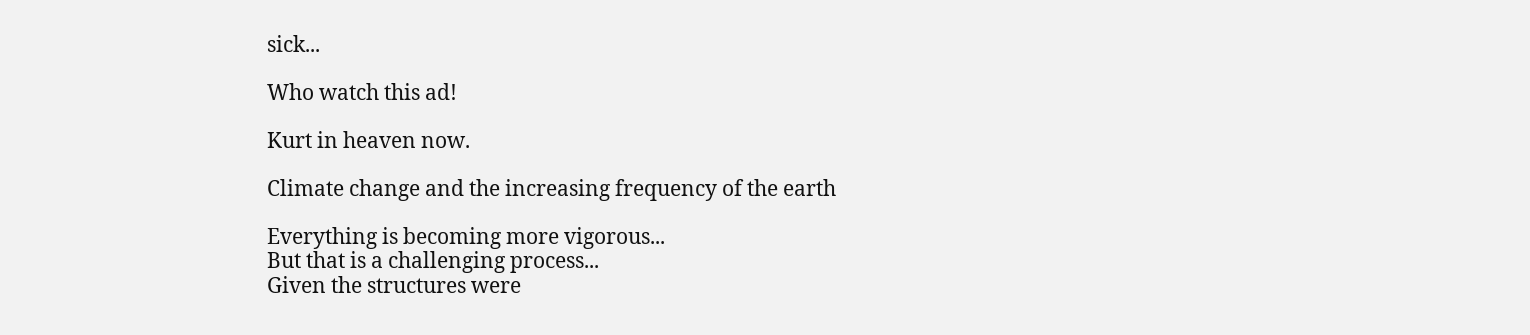sick...

Who watch this ad!

Kurt in heaven now.

Climate change and the increasing frequency of the earth

Everything is becoming more vigorous...
But that is a challenging process...
Given the structures were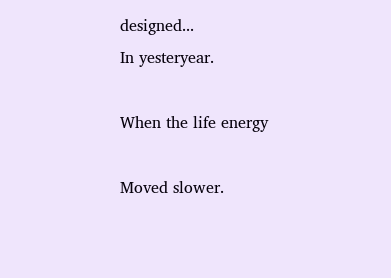designed...
In yesteryear.

When the life energy

Moved slower.